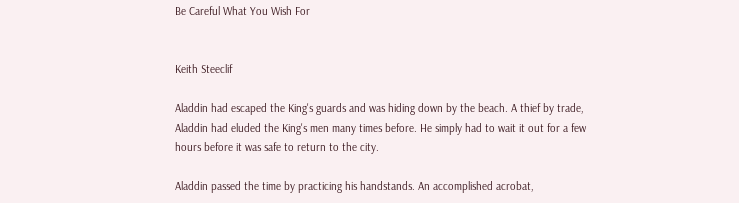Be Careful What You Wish For


Keith Steeclif

Aladdin had escaped the King's guards and was hiding down by the beach. A thief by trade, Aladdin had eluded the King's men many times before. He simply had to wait it out for a few hours before it was safe to return to the city.

Aladdin passed the time by practicing his handstands. An accomplished acrobat,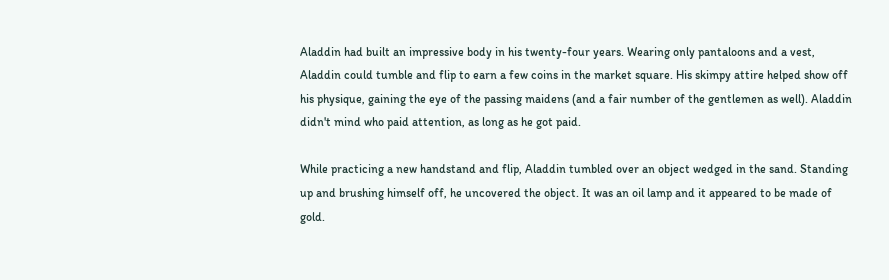Aladdin had built an impressive body in his twenty-four years. Wearing only pantaloons and a vest, Aladdin could tumble and flip to earn a few coins in the market square. His skimpy attire helped show off his physique, gaining the eye of the passing maidens (and a fair number of the gentlemen as well). Aladdin didn't mind who paid attention, as long as he got paid.

While practicing a new handstand and flip, Aladdin tumbled over an object wedged in the sand. Standing up and brushing himself off, he uncovered the object. It was an oil lamp and it appeared to be made of gold.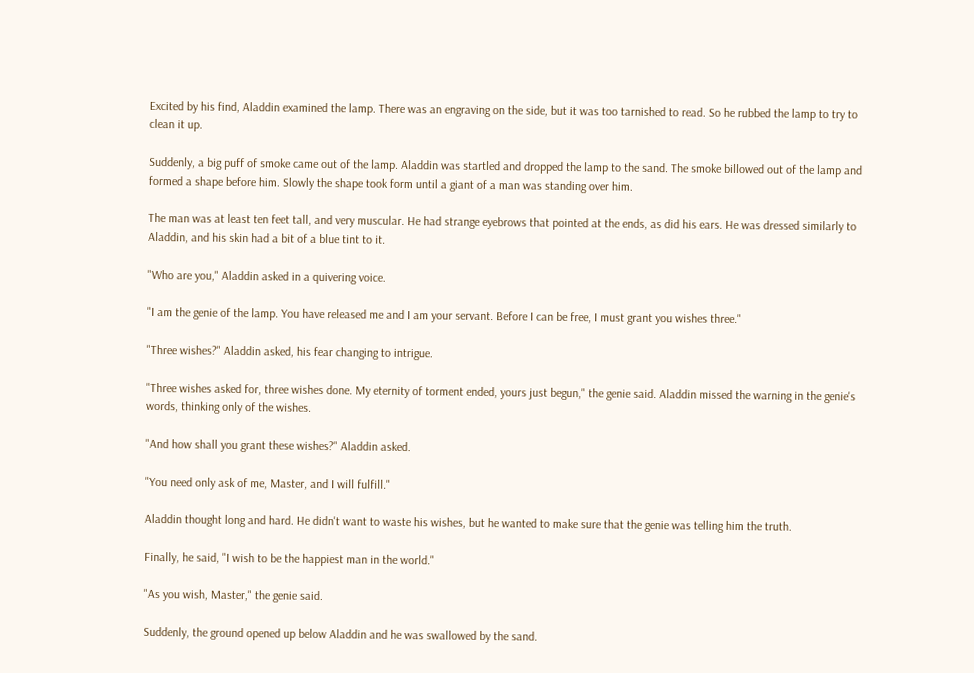Excited by his find, Aladdin examined the lamp. There was an engraving on the side, but it was too tarnished to read. So he rubbed the lamp to try to clean it up.

Suddenly, a big puff of smoke came out of the lamp. Aladdin was startled and dropped the lamp to the sand. The smoke billowed out of the lamp and formed a shape before him. Slowly the shape took form until a giant of a man was standing over him.

The man was at least ten feet tall, and very muscular. He had strange eyebrows that pointed at the ends, as did his ears. He was dressed similarly to Aladdin, and his skin had a bit of a blue tint to it.

"Who are you," Aladdin asked in a quivering voice.

"I am the genie of the lamp. You have released me and I am your servant. Before I can be free, I must grant you wishes three."

"Three wishes?" Aladdin asked, his fear changing to intrigue.

"Three wishes asked for, three wishes done. My eternity of torment ended, yours just begun," the genie said. Aladdin missed the warning in the genie's words, thinking only of the wishes.

"And how shall you grant these wishes?" Aladdin asked.

"You need only ask of me, Master, and I will fulfill."

Aladdin thought long and hard. He didn't want to waste his wishes, but he wanted to make sure that the genie was telling him the truth.

Finally, he said, "I wish to be the happiest man in the world."

"As you wish, Master," the genie said.

Suddenly, the ground opened up below Aladdin and he was swallowed by the sand.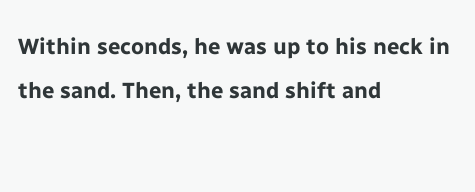Within seconds, he was up to his neck in the sand. Then, the sand shift and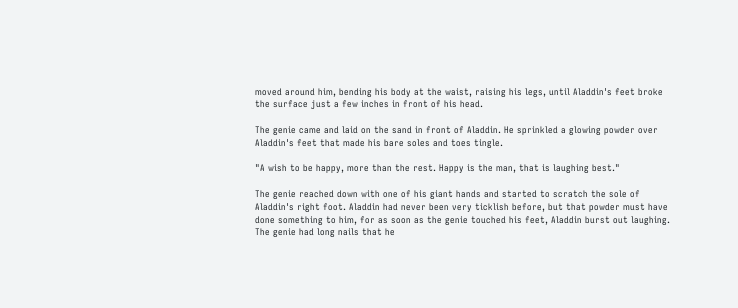moved around him, bending his body at the waist, raising his legs, until Aladdin's feet broke the surface just a few inches in front of his head.

The genie came and laid on the sand in front of Aladdin. He sprinkled a glowing powder over Aladdin's feet that made his bare soles and toes tingle.

"A wish to be happy, more than the rest. Happy is the man, that is laughing best."

The genie reached down with one of his giant hands and started to scratch the sole of Aladdin's right foot. Aladdin had never been very ticklish before, but that powder must have done something to him, for as soon as the genie touched his feet, Aladdin burst out laughing. The genie had long nails that he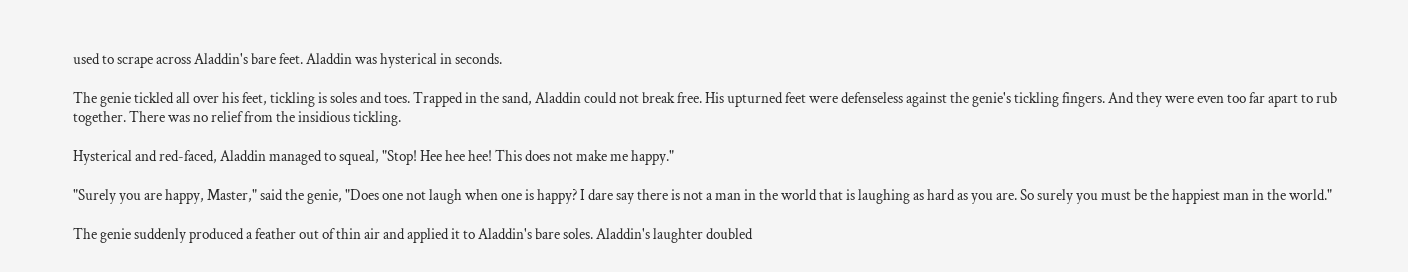used to scrape across Aladdin's bare feet. Aladdin was hysterical in seconds.

The genie tickled all over his feet, tickling is soles and toes. Trapped in the sand, Aladdin could not break free. His upturned feet were defenseless against the genie's tickling fingers. And they were even too far apart to rub together. There was no relief from the insidious tickling.

Hysterical and red-faced, Aladdin managed to squeal, "Stop! Hee hee hee! This does not make me happy."

"Surely you are happy, Master," said the genie, "Does one not laugh when one is happy? I dare say there is not a man in the world that is laughing as hard as you are. So surely you must be the happiest man in the world."

The genie suddenly produced a feather out of thin air and applied it to Aladdin's bare soles. Aladdin's laughter doubled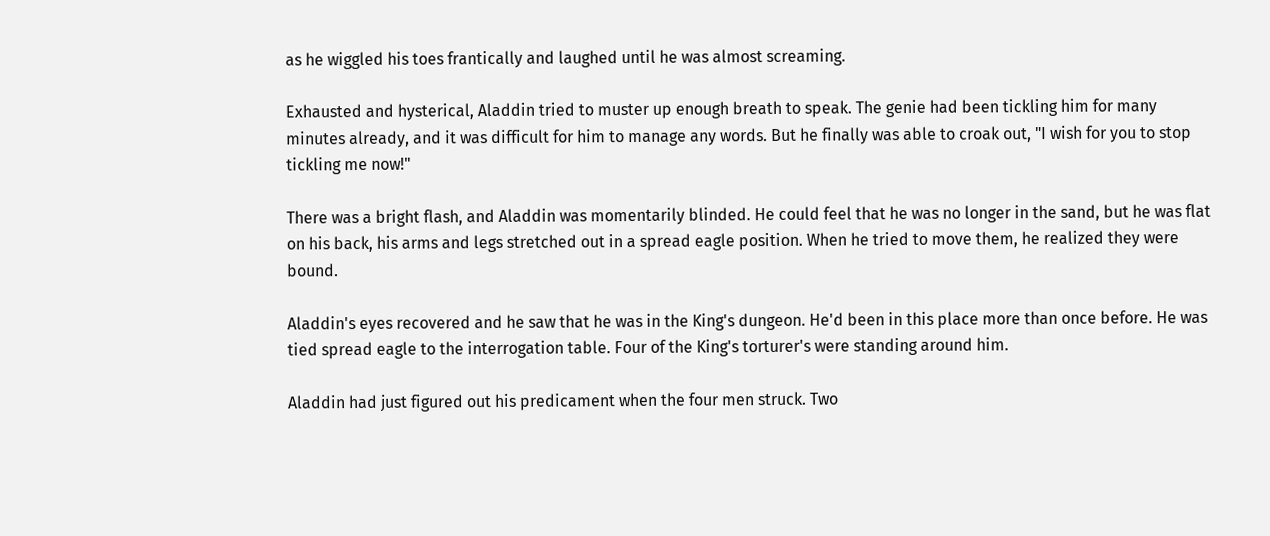as he wiggled his toes frantically and laughed until he was almost screaming.

Exhausted and hysterical, Aladdin tried to muster up enough breath to speak. The genie had been tickling him for many minutes already, and it was difficult for him to manage any words. But he finally was able to croak out, "I wish for you to stop tickling me now!"

There was a bright flash, and Aladdin was momentarily blinded. He could feel that he was no longer in the sand, but he was flat on his back, his arms and legs stretched out in a spread eagle position. When he tried to move them, he realized they were bound.

Aladdin's eyes recovered and he saw that he was in the King's dungeon. He'd been in this place more than once before. He was tied spread eagle to the interrogation table. Four of the King's torturer's were standing around him.

Aladdin had just figured out his predicament when the four men struck. Two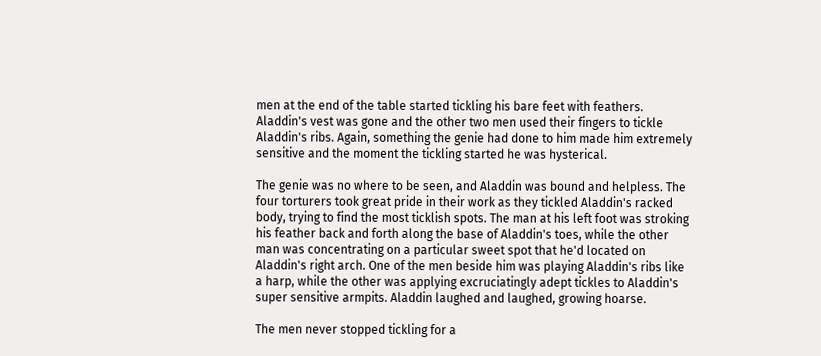men at the end of the table started tickling his bare feet with feathers. Aladdin's vest was gone and the other two men used their fingers to tickle Aladdin's ribs. Again, something the genie had done to him made him extremely sensitive and the moment the tickling started he was hysterical.

The genie was no where to be seen, and Aladdin was bound and helpless. The four torturers took great pride in their work as they tickled Aladdin's racked body, trying to find the most ticklish spots. The man at his left foot was stroking his feather back and forth along the base of Aladdin's toes, while the other man was concentrating on a particular sweet spot that he'd located on Aladdin's right arch. One of the men beside him was playing Aladdin's ribs like a harp, while the other was applying excruciatingly adept tickles to Aladdin's super sensitive armpits. Aladdin laughed and laughed, growing hoarse.

The men never stopped tickling for a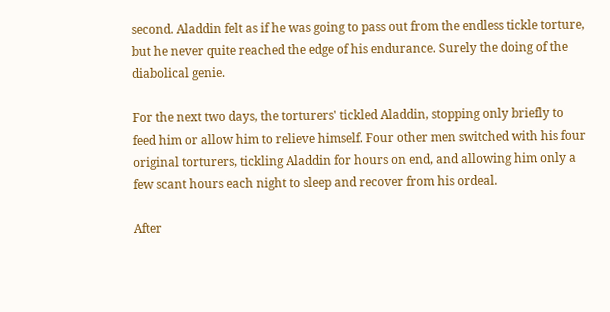second. Aladdin felt as if he was going to pass out from the endless tickle torture, but he never quite reached the edge of his endurance. Surely the doing of the diabolical genie.

For the next two days, the torturers' tickled Aladdin, stopping only briefly to feed him or allow him to relieve himself. Four other men switched with his four original torturers, tickling Aladdin for hours on end, and allowing him only a few scant hours each night to sleep and recover from his ordeal.

After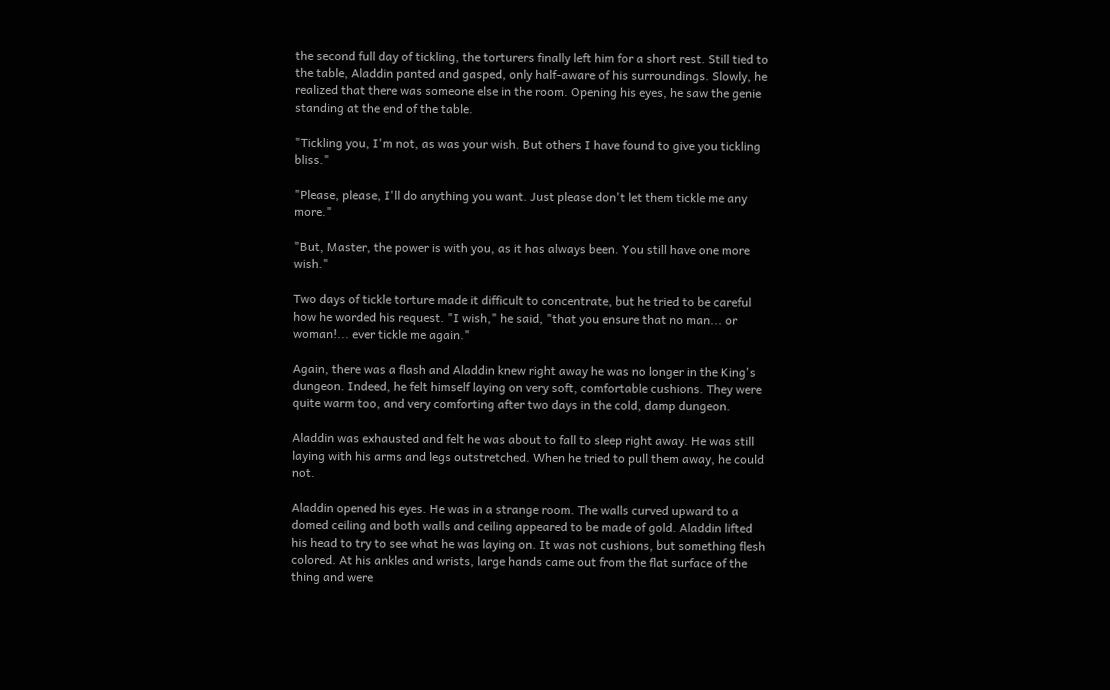the second full day of tickling, the torturers finally left him for a short rest. Still tied to the table, Aladdin panted and gasped, only half-aware of his surroundings. Slowly, he realized that there was someone else in the room. Opening his eyes, he saw the genie standing at the end of the table.

"Tickling you, I'm not, as was your wish. But others I have found to give you tickling bliss."

"Please, please, I'll do anything you want. Just please don't let them tickle me any more."

"But, Master, the power is with you, as it has always been. You still have one more wish."

Two days of tickle torture made it difficult to concentrate, but he tried to be careful how he worded his request. "I wish," he said, "that you ensure that no man... or woman!... ever tickle me again."

Again, there was a flash and Aladdin knew right away he was no longer in the King's dungeon. Indeed, he felt himself laying on very soft, comfortable cushions. They were quite warm too, and very comforting after two days in the cold, damp dungeon.

Aladdin was exhausted and felt he was about to fall to sleep right away. He was still laying with his arms and legs outstretched. When he tried to pull them away, he could not.

Aladdin opened his eyes. He was in a strange room. The walls curved upward to a domed ceiling and both walls and ceiling appeared to be made of gold. Aladdin lifted his head to try to see what he was laying on. It was not cushions, but something flesh colored. At his ankles and wrists, large hands came out from the flat surface of the thing and were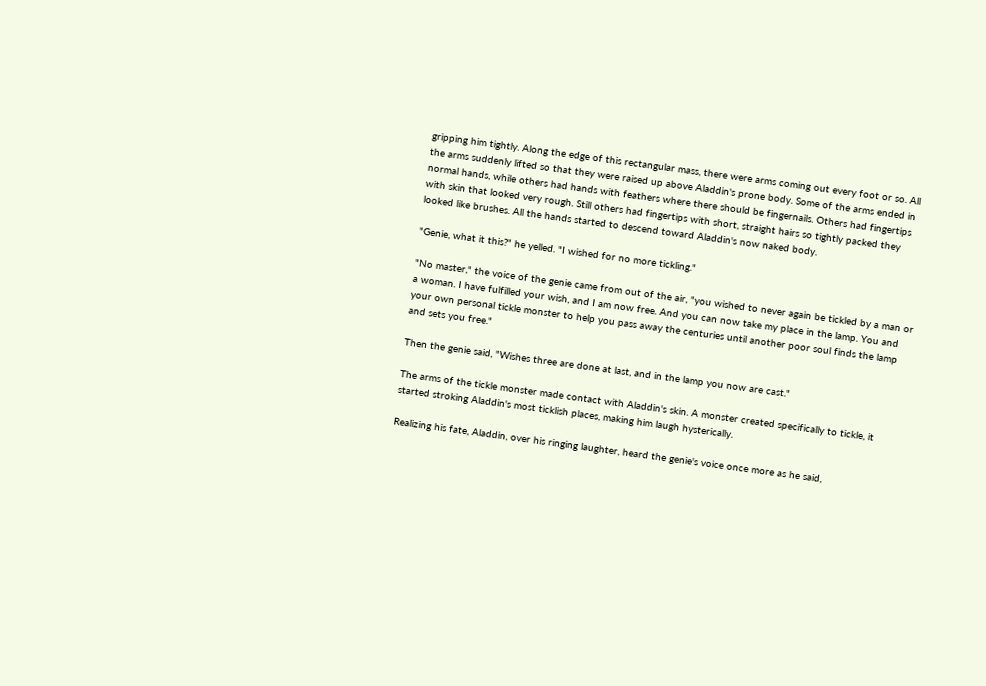gripping him tightly. Along the edge of this rectangular mass, there were arms coming out every foot or so. All the arms suddenly lifted so that they were raised up above Aladdin's prone body. Some of the arms ended in normal hands, while others had hands with feathers where there should be fingernails. Others had fingertips with skin that looked very rough. Still others had fingertips with short, straight hairs so tightly packed they looked like brushes. All the hands started to descend toward Aladdin's now naked body.

"Genie, what it this?" he yelled. "I wished for no more tickling."

"No master," the voice of the genie came from out of the air, "you wished to never again be tickled by a man or a woman. I have fulfilled your wish, and I am now free. And you can now take my place in the lamp. You and your own personal tickle monster to help you pass away the centuries until another poor soul finds the lamp and sets you free."

Then the genie said, "Wishes three are done at last, and in the lamp you now are cast."

The arms of the tickle monster made contact with Aladdin's skin. A monster created specifically to tickle, it started stroking Aladdin's most ticklish places, making him laugh hysterically.

Realizing his fate, Aladdin, over his ringing laughter, heard the genie's voice once more as he said,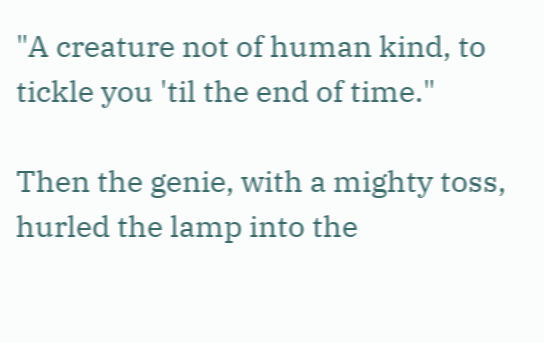"A creature not of human kind, to tickle you 'til the end of time."

Then the genie, with a mighty toss, hurled the lamp into the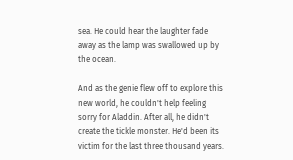sea. He could hear the laughter fade away as the lamp was swallowed up by the ocean.

And as the genie flew off to explore this new world, he couldn't help feeling sorry for Aladdin. After all, he didn't create the tickle monster. He'd been its victim for the last three thousand years.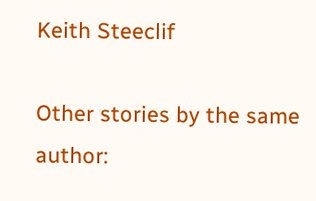Keith Steeclif

Other stories by the same author: